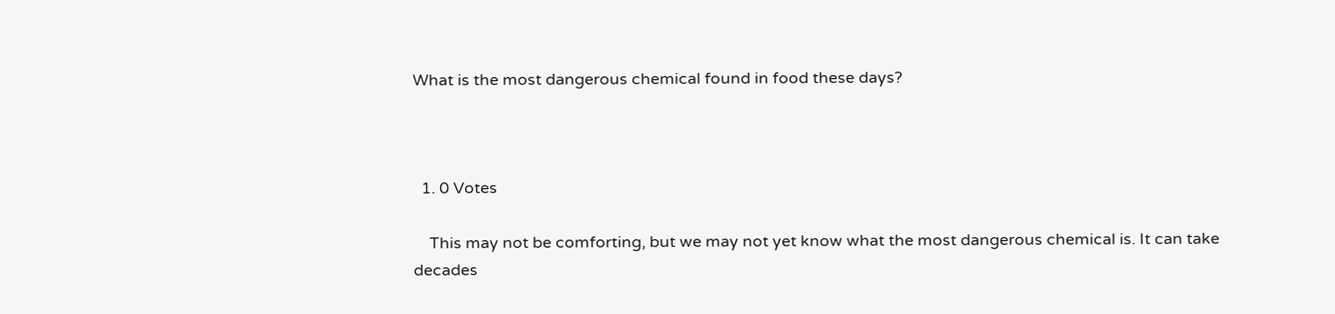What is the most dangerous chemical found in food these days?



  1. 0 Votes

    This may not be comforting, but we may not yet know what the most dangerous chemical is. It can take decades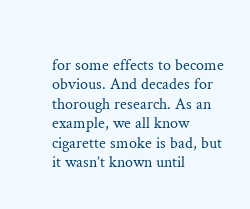for some effects to become obvious. And decades for thorough research. As an example, we all know cigarette smoke is bad, but it wasn’t known until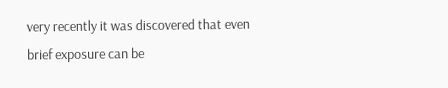very recently it was discovered that even brief exposure can be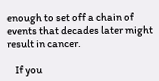enough to set off a chain of events that decades later might result in cancer.

    If you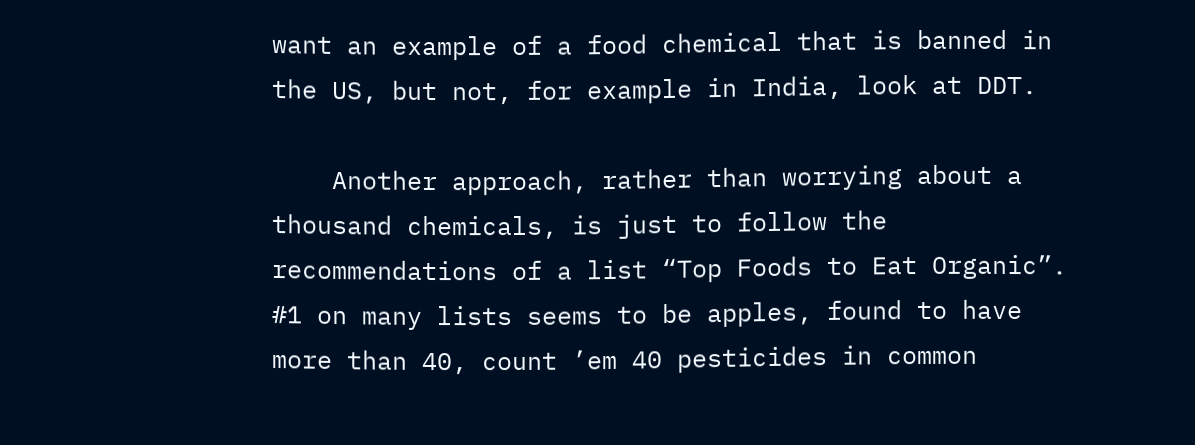want an example of a food chemical that is banned in the US, but not, for example in India, look at DDT.

    Another approach, rather than worrying about a thousand chemicals, is just to follow the recommendations of a list “Top Foods to Eat Organic”. #1 on many lists seems to be apples, found to have more than 40, count ’em 40 pesticides in common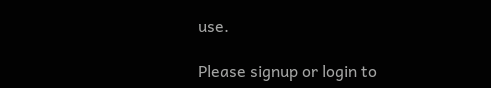use.

Please signup or login to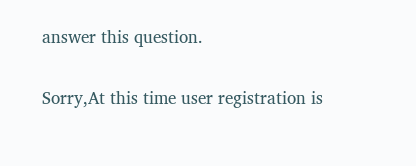answer this question.

Sorry,At this time user registration is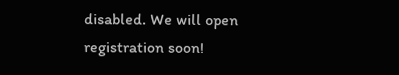disabled. We will open registration soon!